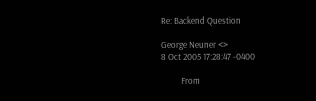Re: Backend Question

George Neuner <>
8 Oct 2005 17:28:47 -0400

          From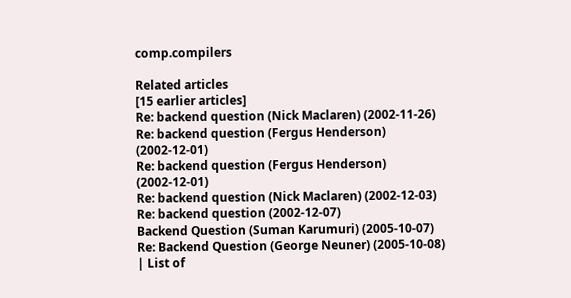comp.compilers

Related articles
[15 earlier articles]
Re: backend question (Nick Maclaren) (2002-11-26)
Re: backend question (Fergus Henderson) (2002-12-01)
Re: backend question (Fergus Henderson) (2002-12-01)
Re: backend question (Nick Maclaren) (2002-12-03)
Re: backend question (2002-12-07)
Backend Question (Suman Karumuri) (2005-10-07)
Re: Backend Question (George Neuner) (2005-10-08)
| List of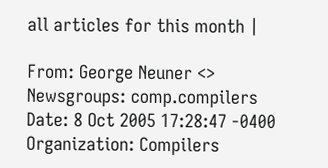all articles for this month |

From: George Neuner <>
Newsgroups: comp.compilers
Date: 8 Oct 2005 17:28:47 -0400
Organization: Compilers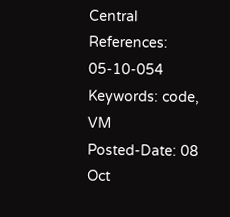Central
References: 05-10-054
Keywords: code, VM
Posted-Date: 08 Oct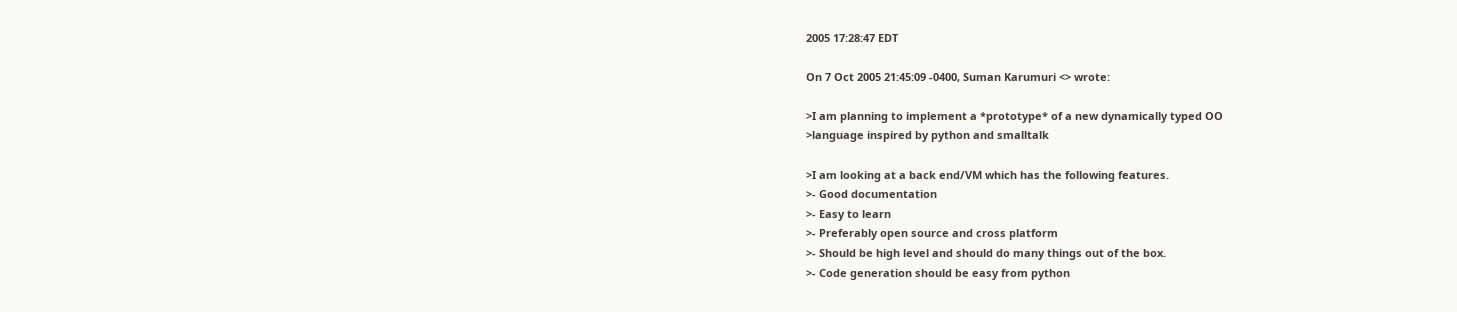2005 17:28:47 EDT

On 7 Oct 2005 21:45:09 -0400, Suman Karumuri <> wrote:

>I am planning to implement a *prototype* of a new dynamically typed OO
>language inspired by python and smalltalk

>I am looking at a back end/VM which has the following features.
>- Good documentation
>- Easy to learn
>- Preferably open source and cross platform
>- Should be high level and should do many things out of the box.
>- Code generation should be easy from python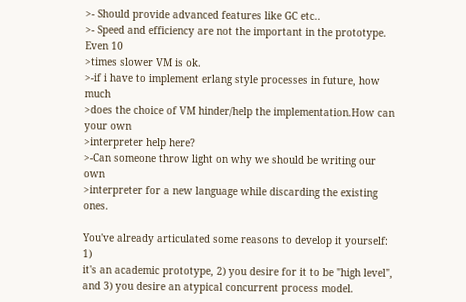>- Should provide advanced features like GC etc..
>- Speed and efficiency are not the important in the prototype. Even 10
>times slower VM is ok.
>-if i have to implement erlang style processes in future, how much
>does the choice of VM hinder/help the implementation.How can your own
>interpreter help here?
>-Can someone throw light on why we should be writing our own
>interpreter for a new language while discarding the existing ones.

You've already articulated some reasons to develop it yourself: 1)
it's an academic prototype, 2) you desire for it to be "high level",
and 3) you desire an atypical concurrent process model.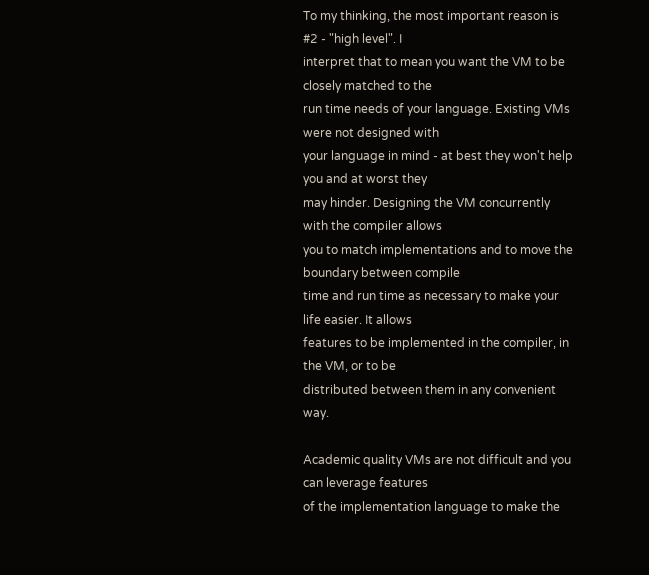To my thinking, the most important reason is #2 - "high level". I
interpret that to mean you want the VM to be closely matched to the
run time needs of your language. Existing VMs were not designed with
your language in mind - at best they won't help you and at worst they
may hinder. Designing the VM concurrently with the compiler allows
you to match implementations and to move the boundary between compile
time and run time as necessary to make your life easier. It allows
features to be implemented in the compiler, in the VM, or to be
distributed between them in any convenient way.

Academic quality VMs are not difficult and you can leverage features
of the implementation language to make the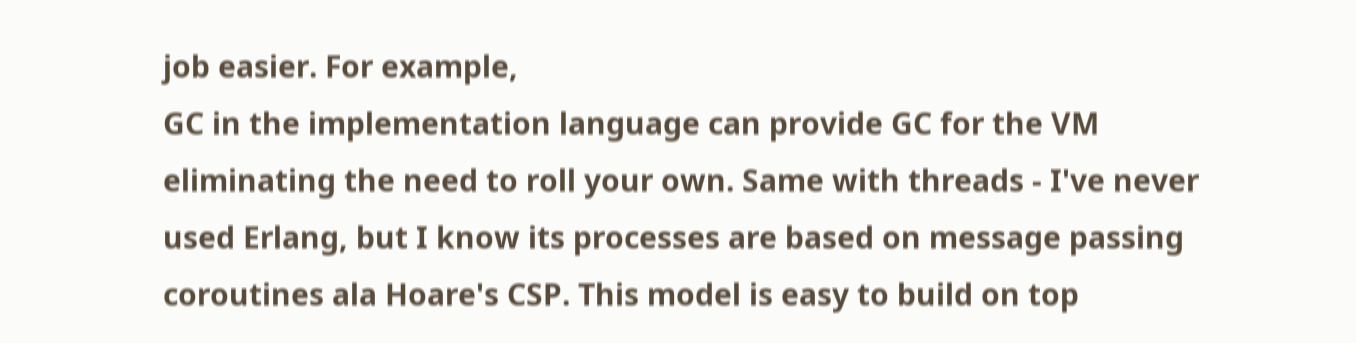job easier. For example,
GC in the implementation language can provide GC for the VM
eliminating the need to roll your own. Same with threads - I've never
used Erlang, but I know its processes are based on message passing
coroutines ala Hoare's CSP. This model is easy to build on top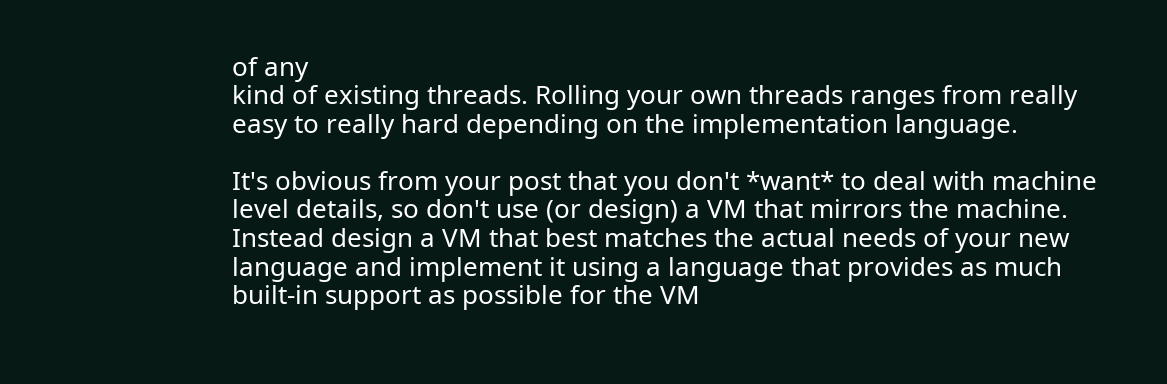of any
kind of existing threads. Rolling your own threads ranges from really
easy to really hard depending on the implementation language.

It's obvious from your post that you don't *want* to deal with machine
level details, so don't use (or design) a VM that mirrors the machine.
Instead design a VM that best matches the actual needs of your new
language and implement it using a language that provides as much
built-in support as possible for the VM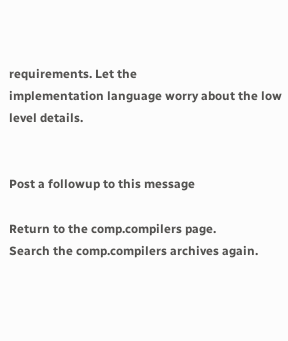requirements. Let the
implementation language worry about the low level details.


Post a followup to this message

Return to the comp.compilers page.
Search the comp.compilers archives again.